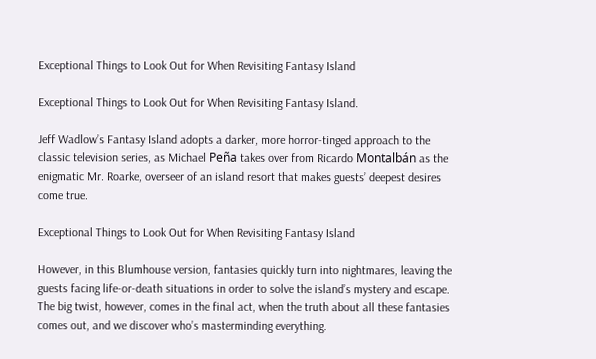Exceptional Things to Look Out for When Revisiting Fantasy Island

Exceptional Things to Look Out for When Revisiting Fantasy Island.

Jeff Wadlow’s Fantasy Island adopts a darker, more horror-tinged approach to the classic television series, as Michael Peña takes over from Ricardo Montalbán as the enigmatic Mr. Roarke, overseer of an island resort that makes guests’ deepest desires come true.

Exceptional Things to Look Out for When Revisiting Fantasy Island

However, in this Blumhouse version, fantasies quickly turn into nightmares, leaving the guests facing life-or-death situations in order to solve the island’s mystery and escape. The big twist, however, comes in the final act, when the truth about all these fantasies comes out, and we discover who’s masterminding everything.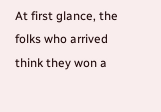At first glance, the folks who arrived think they won a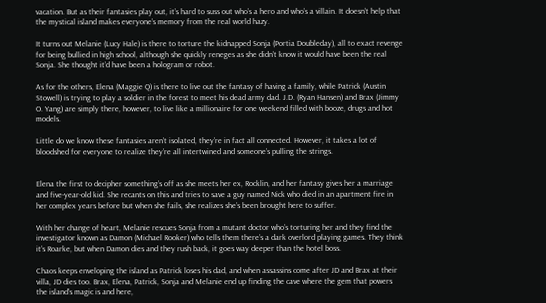vacation. But as their fantasies play out, it’s hard to suss out who’s a hero and who’s a villain. It doesn’t help that the mystical island makes everyone’s memory from the real world hazy.

It turns out Melanie (Lucy Hale) is there to torture the kidnapped Sonja (Portia Doubleday), all to exact revenge for being bullied in high school, although she quickly reneges as she didn’t know it would have been the real Sonja. She thought it’d have been a hologram or robot.

As for the others, Elena (Maggie Q) is there to live out the fantasy of having a family, while Patrick (Austin Stowell) is trying to play a soldier in the forest to meet his dead army dad. J.D. (Ryan Hansen) and Brax (Jimmy O. Yang) are simply there, however, to live like a millionaire for one weekend filled with booze, drugs and hot models.

Little do we know these fantasies aren’t isolated, they’re in fact all connected. However, it takes a lot of bloodshed for everyone to realize they’re all intertwined and someone’s pulling the strings.


Elena the first to decipher something’s off as she meets her ex, Rocklin, and her fantasy gives her a marriage and five-year-old kid. She recants on this and tries to save a guy named Nick who died in an apartment fire in her complex years before but when she fails, she realizes she’s been brought here to suffer.

With her change of heart, Melanie rescues Sonja from a mutant doctor who’s torturing her and they find the investigator known as Damon (Michael Rooker) who tells them there’s a dark overlord playing games. They think it’s Roarke, but when Damon dies and they rush back, it goes way deeper than the hotel boss.

Chaos keeps enveloping the island as Patrick loses his dad, and when assassins come after JD and Brax at their villa, JD dies too. Brax, Elena, Patrick, Sonja and Melanie end up finding the cave where the gem that powers the island’s magic is and here,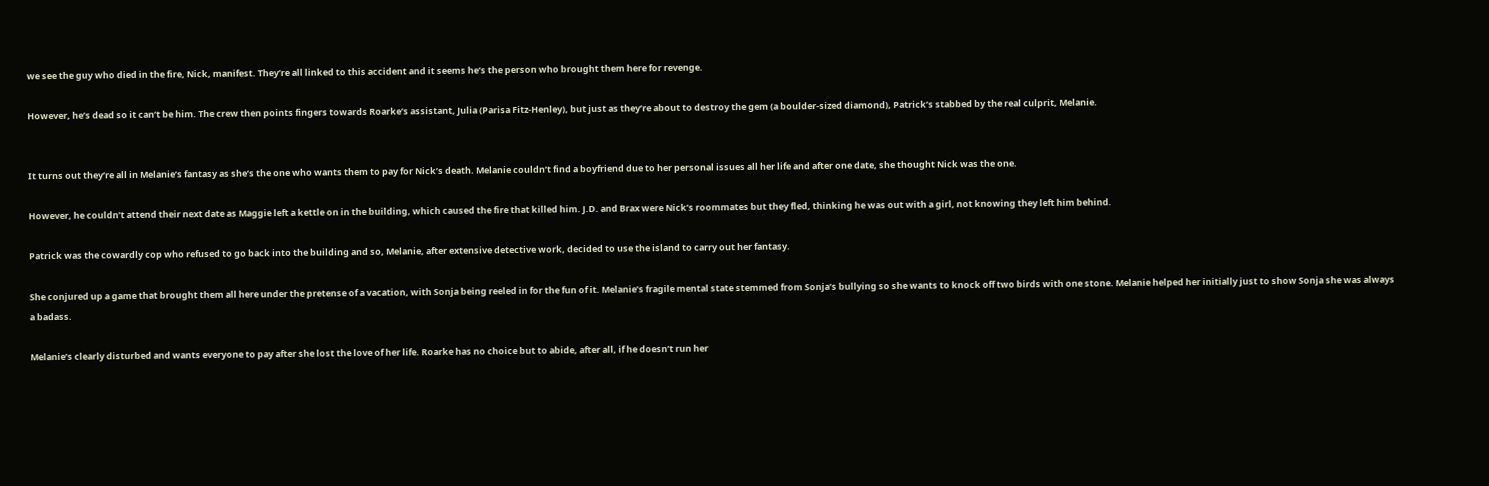we see the guy who died in the fire, Nick, manifest. They’re all linked to this accident and it seems he’s the person who brought them here for revenge.

However, he’s dead so it can’t be him. The crew then points fingers towards Roarke’s assistant, Julia (Parisa Fitz-Henley), but just as they’re about to destroy the gem (a boulder-sized diamond), Patrick’s stabbed by the real culprit, Melanie.


It turns out they’re all in Melanie’s fantasy as she’s the one who wants them to pay for Nick’s death. Melanie couldn’t find a boyfriend due to her personal issues all her life and after one date, she thought Nick was the one.

However, he couldn’t attend their next date as Maggie left a kettle on in the building, which caused the fire that killed him. J.D. and Brax were Nick’s roommates but they fled, thinking he was out with a girl, not knowing they left him behind.

Patrick was the cowardly cop who refused to go back into the building and so, Melanie, after extensive detective work, decided to use the island to carry out her fantasy.

She conjured up a game that brought them all here under the pretense of a vacation, with Sonja being reeled in for the fun of it. Melanie’s fragile mental state stemmed from Sonja’s bullying so she wants to knock off two birds with one stone. Melanie helped her initially just to show Sonja she was always a badass.

Melanie’s clearly disturbed and wants everyone to pay after she lost the love of her life. Roarke has no choice but to abide, after all, if he doesn’t run her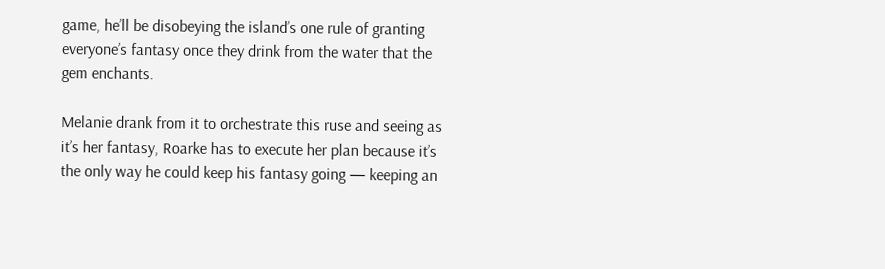game, he’ll be disobeying the island’s one rule of granting everyone’s fantasy once they drink from the water that the gem enchants.

Melanie drank from it to orchestrate this ruse and seeing as it’s her fantasy, Roarke has to execute her plan because it’s the only way he could keep his fantasy going — keeping an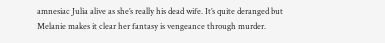amnesiac Julia alive as she’s really his dead wife. It’s quite deranged but Melanie makes it clear her fantasy is vengeance through murder.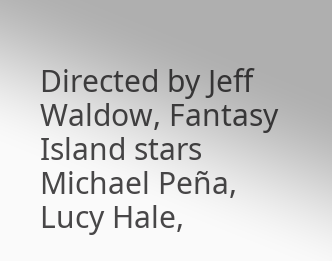Directed by Jeff Waldow, Fantasy Island stars Michael Peña, Lucy Hale,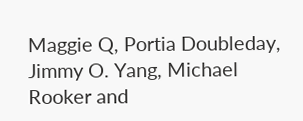Maggie Q, Portia Doubleday, Jimmy O. Yang, Michael Rooker and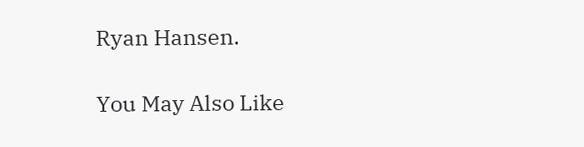Ryan Hansen.

You May Also Like